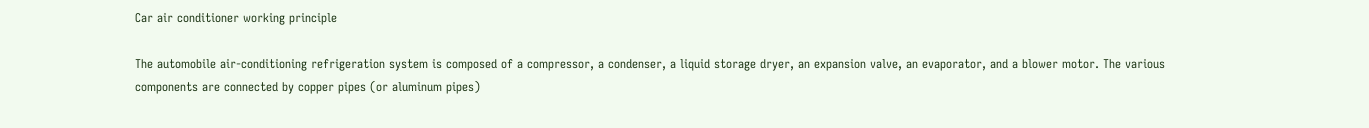Car air conditioner working principle

The automobile air-conditioning refrigeration system is composed of a compressor, a condenser, a liquid storage dryer, an expansion valve, an evaporator, and a blower motor. The various components are connected by copper pipes (or aluminum pipes)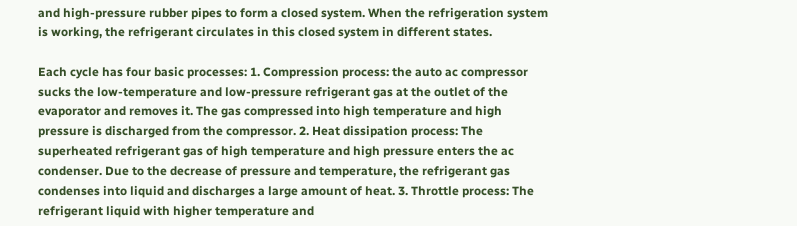and high-pressure rubber pipes to form a closed system. When the refrigeration system is working, the refrigerant circulates in this closed system in different states.

Each cycle has four basic processes: 1. Compression process: the auto ac compressor sucks the low-temperature and low-pressure refrigerant gas at the outlet of the evaporator and removes it. The gas compressed into high temperature and high pressure is discharged from the compressor. 2. Heat dissipation process: The superheated refrigerant gas of high temperature and high pressure enters the ac condenser. Due to the decrease of pressure and temperature, the refrigerant gas condenses into liquid and discharges a large amount of heat. 3. Throttle process: The refrigerant liquid with higher temperature and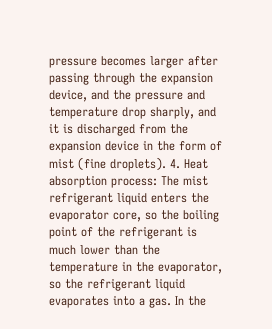pressure becomes larger after passing through the expansion device, and the pressure and temperature drop sharply, and it is discharged from the expansion device in the form of mist (fine droplets). 4. Heat absorption process: The mist refrigerant liquid enters the evaporator core, so the boiling point of the refrigerant is much lower than the temperature in the evaporator, so the refrigerant liquid evaporates into a gas. In the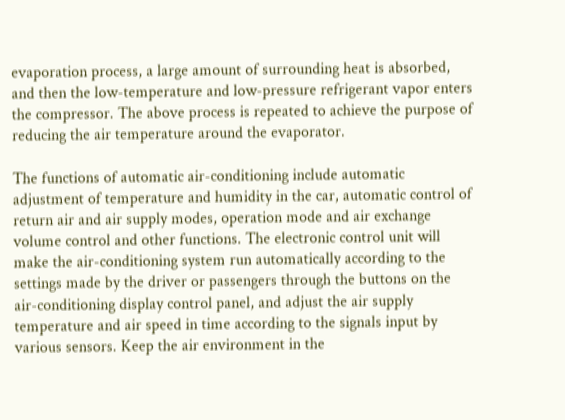evaporation process, a large amount of surrounding heat is absorbed, and then the low-temperature and low-pressure refrigerant vapor enters the compressor. The above process is repeated to achieve the purpose of reducing the air temperature around the evaporator.

The functions of automatic air-conditioning include automatic adjustment of temperature and humidity in the car, automatic control of return air and air supply modes, operation mode and air exchange volume control and other functions. The electronic control unit will make the air-conditioning system run automatically according to the settings made by the driver or passengers through the buttons on the air-conditioning display control panel, and adjust the air supply temperature and air speed in time according to the signals input by various sensors. Keep the air environment in the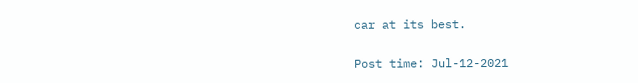car at its best.


Post time: Jul-12-2021